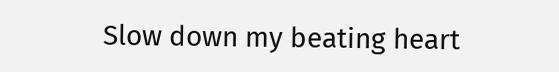Slow down my beating heart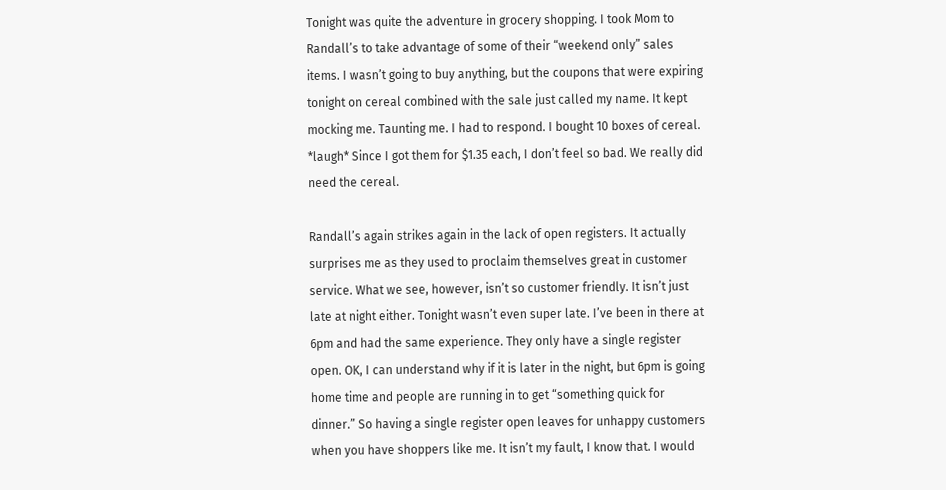Tonight was quite the adventure in grocery shopping. I took Mom to Randall’s to take advantage of some of their “weekend only” sales items. I wasn’t going to buy anything, but the coupons that were expiring tonight on cereal combined with the sale just called my name. It kept mocking me. Taunting me. I had to respond. I bought 10 boxes of cereal. *laugh* Since I got them for $1.35 each, I don’t feel so bad. We really did need the cereal.

Randall’s again strikes again in the lack of open registers. It actually surprises me as they used to proclaim themselves great in customer service. What we see, however, isn’t so customer friendly. It isn’t just late at night either. Tonight wasn’t even super late. I’ve been in there at 6pm and had the same experience. They only have a single register open. OK, I can understand why if it is later in the night, but 6pm is going home time and people are running in to get “something quick for dinner.” So having a single register open leaves for unhappy customers when you have shoppers like me. It isn’t my fault, I know that. I would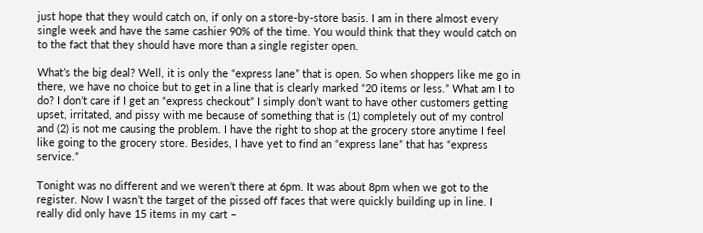just hope that they would catch on, if only on a store-by-store basis. I am in there almost every single week and have the same cashier 90% of the time. You would think that they would catch on to the fact that they should have more than a single register open.

What’s the big deal? Well, it is only the “express lane” that is open. So when shoppers like me go in there, we have no choice but to get in a line that is clearly marked “20 items or less.” What am I to do? I don’t care if I get an “express checkout” I simply don’t want to have other customers getting upset, irritated, and pissy with me because of something that is (1) completely out of my control and (2) is not me causing the problem. I have the right to shop at the grocery store anytime I feel like going to the grocery store. Besides, I have yet to find an “express lane” that has “express service.”

Tonight was no different and we weren’t there at 6pm. It was about 8pm when we got to the register. Now I wasn’t the target of the pissed off faces that were quickly building up in line. I really did only have 15 items in my cart –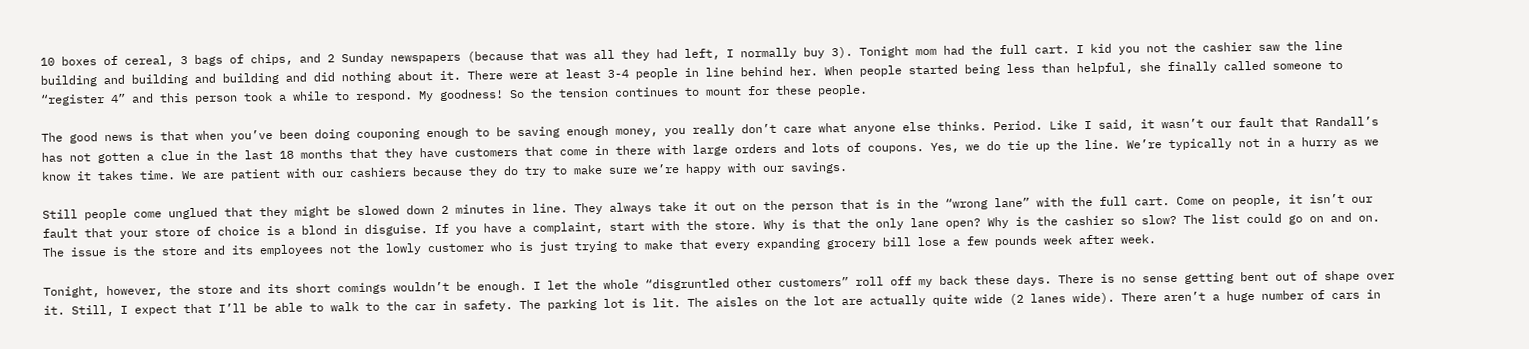10 boxes of cereal, 3 bags of chips, and 2 Sunday newspapers (because that was all they had left, I normally buy 3). Tonight mom had the full cart. I kid you not the cashier saw the line building and building and building and did nothing about it. There were at least 3-4 people in line behind her. When people started being less than helpful, she finally called someone to “register 4” and this person took a while to respond. My goodness! So the tension continues to mount for these people.

The good news is that when you’ve been doing couponing enough to be saving enough money, you really don’t care what anyone else thinks. Period. Like I said, it wasn’t our fault that Randall’s has not gotten a clue in the last 18 months that they have customers that come in there with large orders and lots of coupons. Yes, we do tie up the line. We’re typically not in a hurry as we know it takes time. We are patient with our cashiers because they do try to make sure we’re happy with our savings.

Still people come unglued that they might be slowed down 2 minutes in line. They always take it out on the person that is in the “wrong lane” with the full cart. Come on people, it isn’t our fault that your store of choice is a blond in disguise. If you have a complaint, start with the store. Why is that the only lane open? Why is the cashier so slow? The list could go on and on. The issue is the store and its employees not the lowly customer who is just trying to make that every expanding grocery bill lose a few pounds week after week.

Tonight, however, the store and its short comings wouldn’t be enough. I let the whole “disgruntled other customers” roll off my back these days. There is no sense getting bent out of shape over it. Still, I expect that I’ll be able to walk to the car in safety. The parking lot is lit. The aisles on the lot are actually quite wide (2 lanes wide). There aren’t a huge number of cars in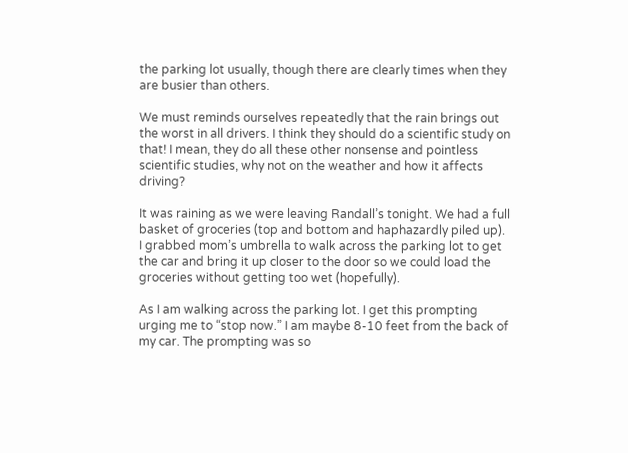the parking lot usually, though there are clearly times when they are busier than others.

We must reminds ourselves repeatedly that the rain brings out the worst in all drivers. I think they should do a scientific study on that! I mean, they do all these other nonsense and pointless scientific studies, why not on the weather and how it affects driving?

It was raining as we were leaving Randall’s tonight. We had a full basket of groceries (top and bottom and haphazardly piled up). I grabbed mom’s umbrella to walk across the parking lot to get the car and bring it up closer to the door so we could load the groceries without getting too wet (hopefully).

As I am walking across the parking lot. I get this prompting urging me to “stop now.” I am maybe 8-10 feet from the back of my car. The prompting was so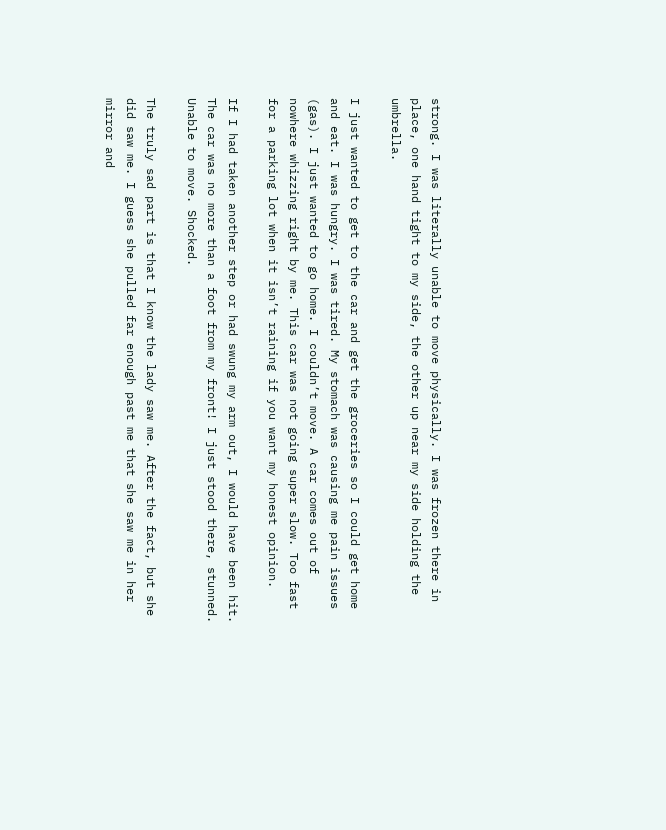strong. I was literally unable to move physically. I was frozen there in place, one hand tight to my side, the other up near my side holding the umbrella.

I just wanted to get to the car and get the groceries so I could get home and eat. I was hungry. I was tired. My stomach was causing me pain issues (gas). I just wanted to go home. I couldn’t move. A car comes out of nowhere whizzing right by me. This car was not going super slow. Too fast for a parking lot when it isn’t raining if you want my honest opinion.

If I had taken another step or had swung my arm out, I would have been hit. The car was no more than a foot from my front! I just stood there, stunned. Unable to move. Shocked.

The truly sad part is that I know the lady saw me. After the fact, but she did saw me. I guess she pulled far enough past me that she saw me in her mirror and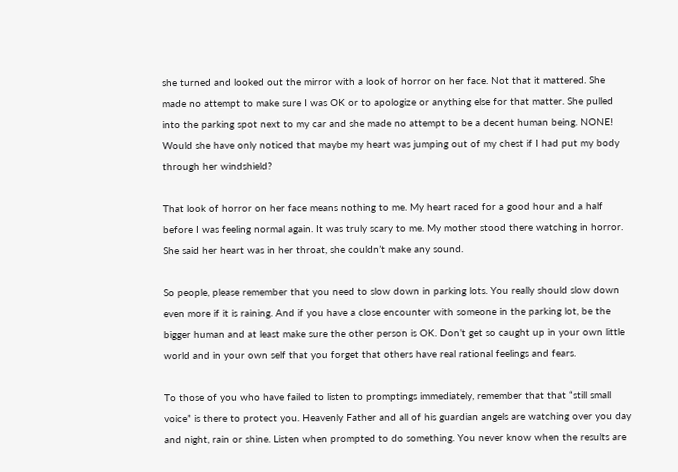she turned and looked out the mirror with a look of horror on her face. Not that it mattered. She made no attempt to make sure I was OK or to apologize or anything else for that matter. She pulled into the parking spot next to my car and she made no attempt to be a decent human being. NONE! Would she have only noticed that maybe my heart was jumping out of my chest if I had put my body through her windshield?

That look of horror on her face means nothing to me. My heart raced for a good hour and a half before I was feeling normal again. It was truly scary to me. My mother stood there watching in horror. She said her heart was in her throat, she couldn’t make any sound.

So people, please remember that you need to slow down in parking lots. You really should slow down even more if it is raining. And if you have a close encounter with someone in the parking lot, be the bigger human and at least make sure the other person is OK. Don’t get so caught up in your own little world and in your own self that you forget that others have real rational feelings and fears.

To those of you who have failed to listen to promptings immediately, remember that that “still small voice” is there to protect you. Heavenly Father and all of his guardian angels are watching over you day and night, rain or shine. Listen when prompted to do something. You never know when the results are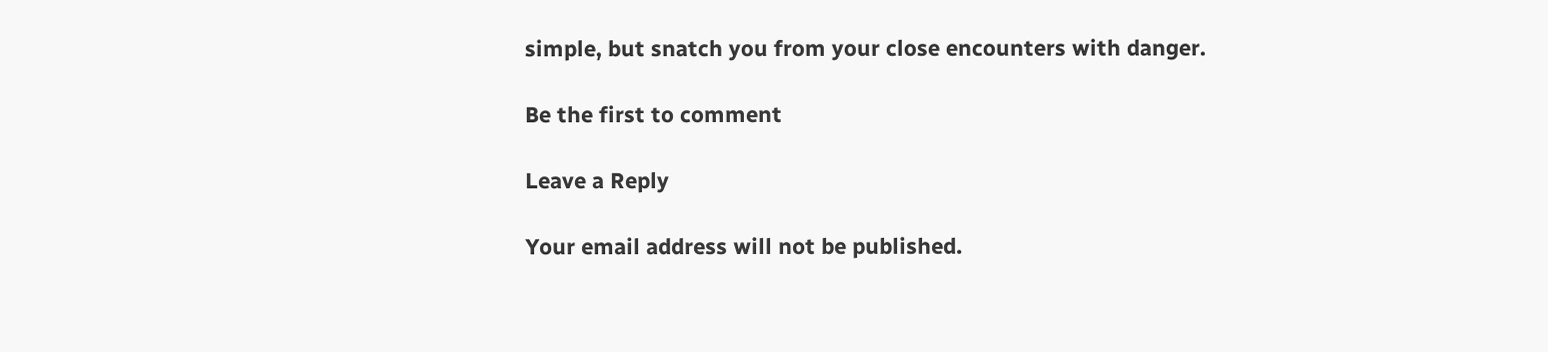simple, but snatch you from your close encounters with danger.

Be the first to comment

Leave a Reply

Your email address will not be published.